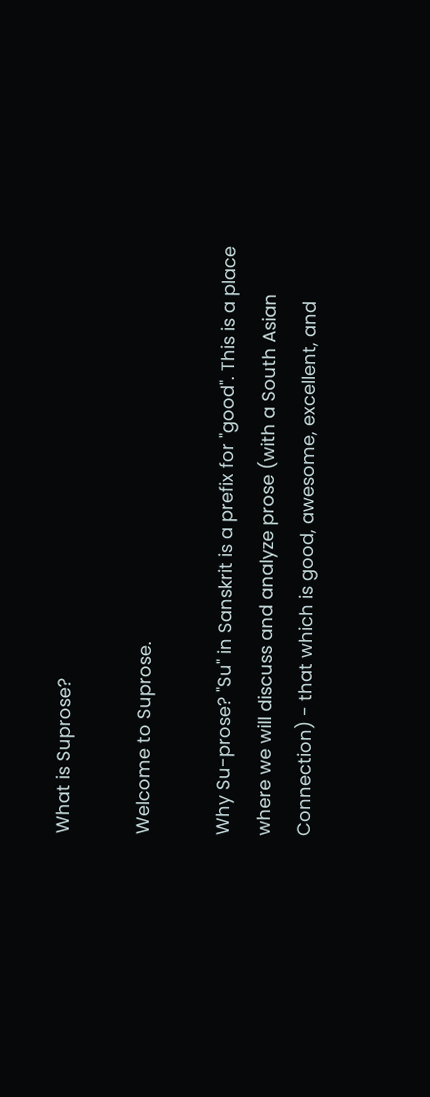What is Suprose?

Welcome to Suprose.

Why Su-prose? "Su" in Sanskrit is a prefix for "good". This is a place where we will discuss and analyze prose (with a South Asian Connection) - that which is good, awesome, excellent, and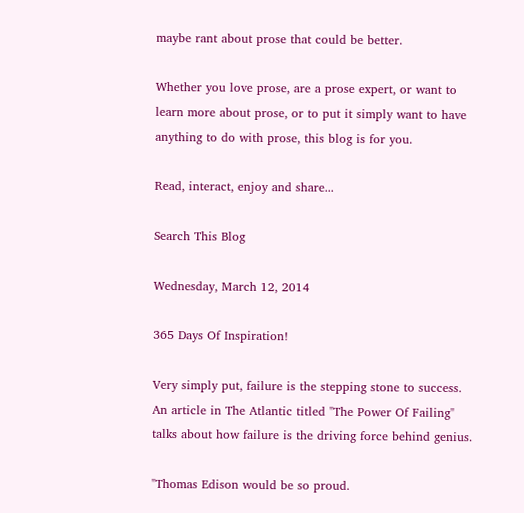maybe rant about prose that could be better.

Whether you love prose, are a prose expert, or want to learn more about prose, or to put it simply want to have anything to do with prose, this blog is for you.

Read, interact, enjoy and share...

Search This Blog

Wednesday, March 12, 2014

365 Days Of Inspiration!

Very simply put, failure is the stepping stone to success. An article in The Atlantic titled "The Power Of Failing" talks about how failure is the driving force behind genius.

"Thomas Edison would be so proud.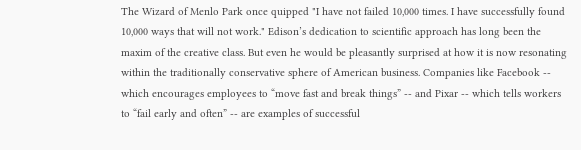The Wizard of Menlo Park once quipped "I have not failed 10,000 times. I have successfully found 10,000 ways that will not work." Edison’s dedication to scientific approach has long been the maxim of the creative class. But even he would be pleasantly surprised at how it is now resonating within the traditionally conservative sphere of American business. Companies like Facebook -- which encourages employees to “move fast and break things” -- and Pixar -- which tells workers to “fail early and often” -- are examples of successful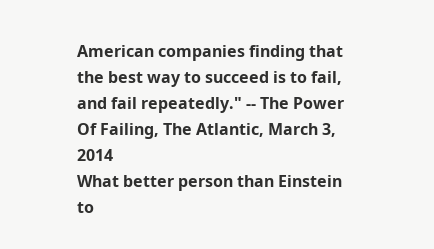American companies finding that the best way to succeed is to fail, and fail repeatedly." -- The Power Of Failing, The Atlantic, March 3, 2014
What better person than Einstein to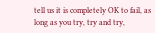tell us it is completely OK to fail, as long as you try, try and try,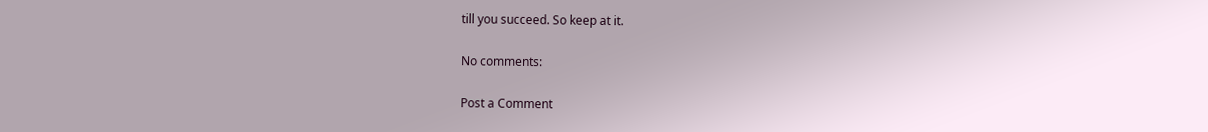till you succeed. So keep at it.

No comments:

Post a Comment